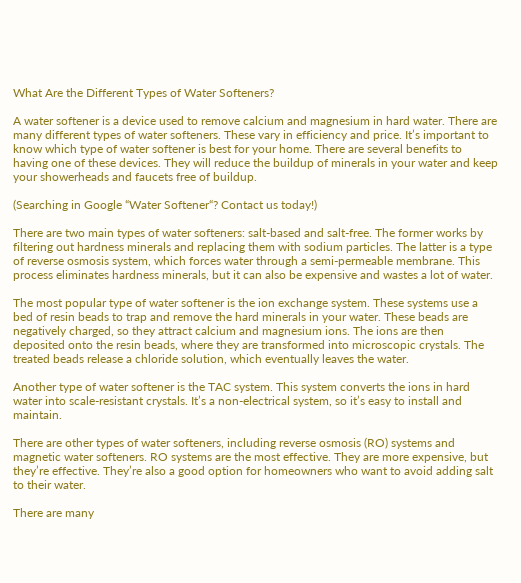What Are the Different Types of Water Softeners?

A water softener is a device used to remove calcium and magnesium in hard water. There are many different types of water softeners. These vary in efficiency and price. It’s important to know which type of water softener is best for your home. There are several benefits to having one of these devices. They will reduce the buildup of minerals in your water and keep your showerheads and faucets free of buildup.

(Searching in Google “Water Softener“? Contact us today!)

There are two main types of water softeners: salt-based and salt-free. The former works by filtering out hardness minerals and replacing them with sodium particles. The latter is a type of reverse osmosis system, which forces water through a semi-permeable membrane. This process eliminates hardness minerals, but it can also be expensive and wastes a lot of water.

The most popular type of water softener is the ion exchange system. These systems use a bed of resin beads to trap and remove the hard minerals in your water. These beads are negatively charged, so they attract calcium and magnesium ions. The ions are then deposited onto the resin beads, where they are transformed into microscopic crystals. The treated beads release a chloride solution, which eventually leaves the water.

Another type of water softener is the TAC system. This system converts the ions in hard water into scale-resistant crystals. It’s a non-electrical system, so it’s easy to install and maintain.

There are other types of water softeners, including reverse osmosis (RO) systems and magnetic water softeners. RO systems are the most effective. They are more expensive, but they’re effective. They’re also a good option for homeowners who want to avoid adding salt to their water.

There are many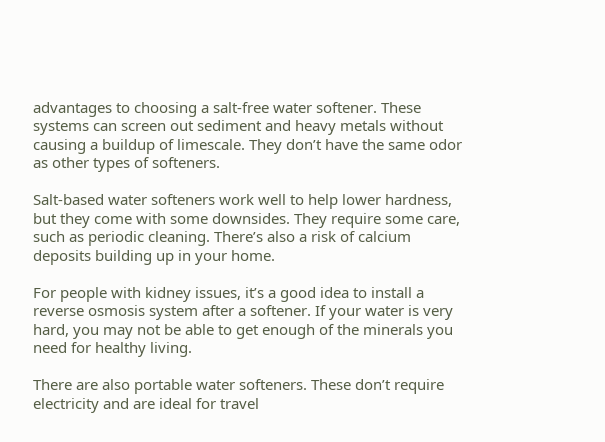advantages to choosing a salt-free water softener. These systems can screen out sediment and heavy metals without causing a buildup of limescale. They don’t have the same odor as other types of softeners.

Salt-based water softeners work well to help lower hardness, but they come with some downsides. They require some care, such as periodic cleaning. There’s also a risk of calcium deposits building up in your home.

For people with kidney issues, it’s a good idea to install a reverse osmosis system after a softener. If your water is very hard, you may not be able to get enough of the minerals you need for healthy living.

There are also portable water softeners. These don’t require electricity and are ideal for travel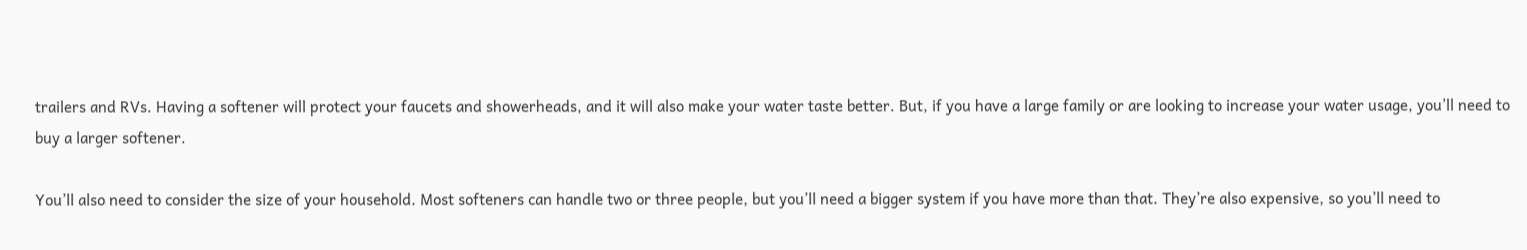trailers and RVs. Having a softener will protect your faucets and showerheads, and it will also make your water taste better. But, if you have a large family or are looking to increase your water usage, you’ll need to buy a larger softener.

You’ll also need to consider the size of your household. Most softeners can handle two or three people, but you’ll need a bigger system if you have more than that. They’re also expensive, so you’ll need to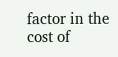factor in the cost of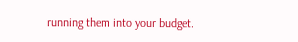running them into your budget.